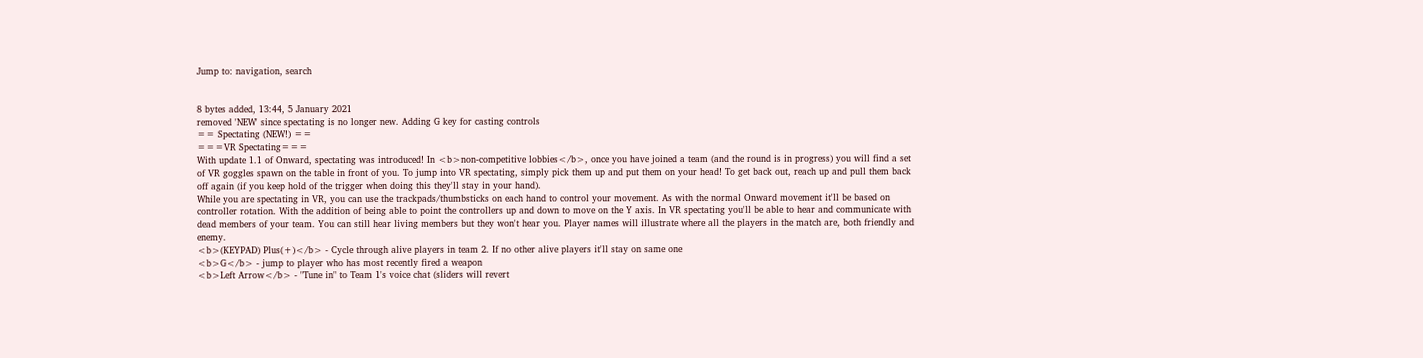Jump to: navigation, search


8 bytes added, 13:44, 5 January 2021
removed 'NEW' since spectating is no longer new. Adding G key for casting controls
== Spectating (NEW!) ==
===VR Spectating===
With update 1.1 of Onward, spectating was introduced! In <b>non-competitive lobbies</b>, once you have joined a team (and the round is in progress) you will find a set of VR goggles spawn on the table in front of you. To jump into VR spectating, simply pick them up and put them on your head! To get back out, reach up and pull them back off again (if you keep hold of the trigger when doing this they'll stay in your hand).
While you are spectating in VR, you can use the trackpads/thumbsticks on each hand to control your movement. As with the normal Onward movement it'll be based on controller rotation. With the addition of being able to point the controllers up and down to move on the Y axis. In VR spectating you'll be able to hear and communicate with dead members of your team. You can still hear living members but they won't hear you. Player names will illustrate where all the players in the match are, both friendly and enemy.
<b>(KEYPAD) Plus(+)</b> - Cycle through alive players in team 2. If no other alive players it'll stay on same one
<b>G</b> - jump to player who has most recently fired a weapon
<b>Left Arrow</b> - "Tune in" to Team 1's voice chat (sliders will revert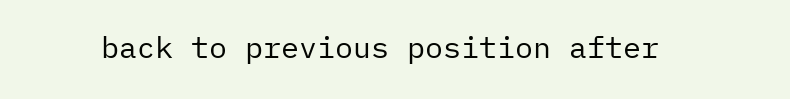back to previous position after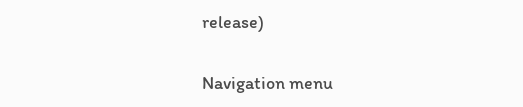release)

Navigation menu